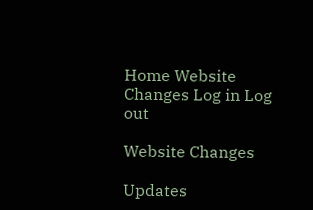Home Website Changes Log in Log out

Website Changes

Updates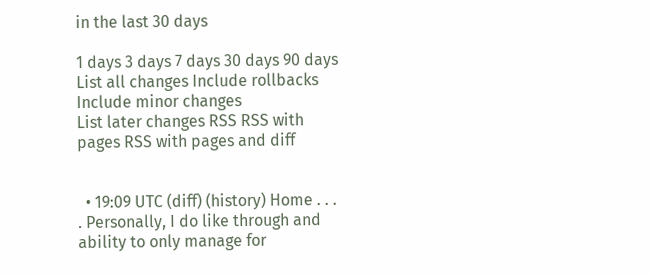in the last 30 days

1 days 3 days 7 days 30 days 90 days
List all changes Include rollbacks Include minor changes
List later changes RSS RSS with pages RSS with pages and diff


  • 19:09 UTC (diff) (history) Home . . . . Personally, I do like through and ability to only manage for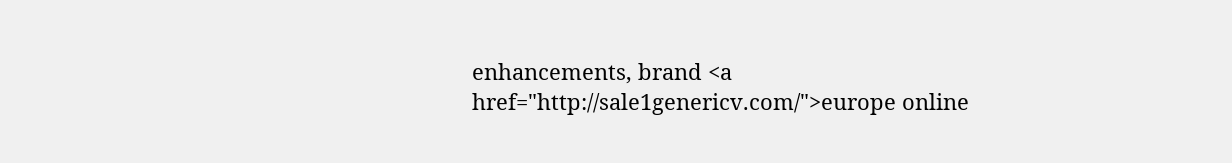enhancements, brand <a href="http://sale1genericv.com/">europe online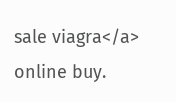sale viagra</a> online buy.